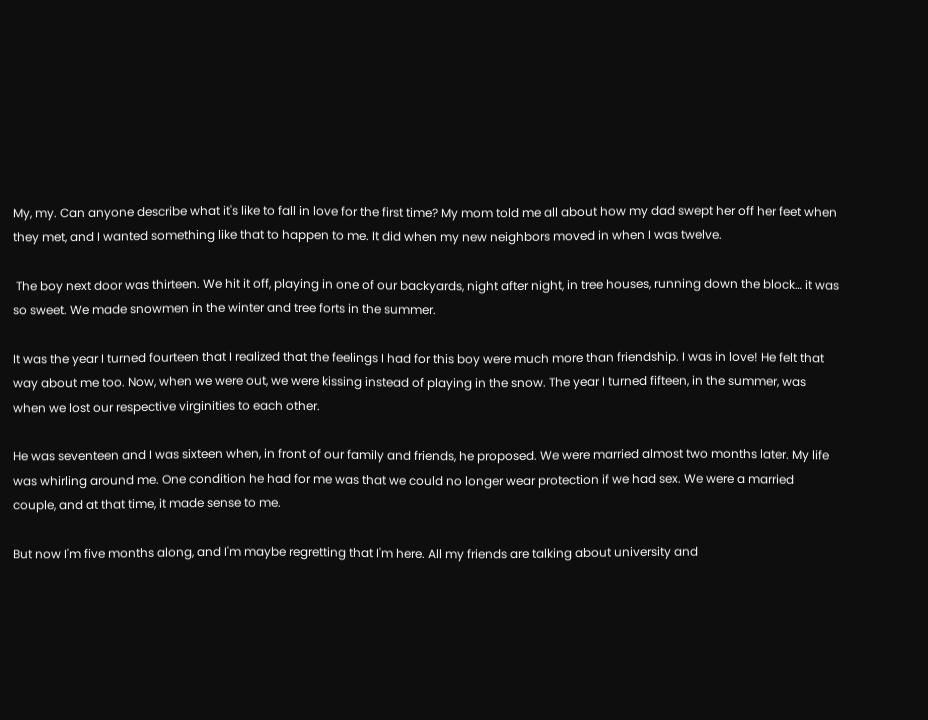My, my. Can anyone describe what it's like to fall in love for the first time? My mom told me all about how my dad swept her off her feet when they met, and I wanted something like that to happen to me. It did when my new neighbors moved in when I was twelve.

 The boy next door was thirteen. We hit it off, playing in one of our backyards, night after night, in tree houses, running down the block… it was so sweet. We made snowmen in the winter and tree forts in the summer.

It was the year I turned fourteen that I realized that the feelings I had for this boy were much more than friendship. I was in love! He felt that way about me too. Now, when we were out, we were kissing instead of playing in the snow. The year I turned fifteen, in the summer, was when we lost our respective virginities to each other.

He was seventeen and I was sixteen when, in front of our family and friends, he proposed. We were married almost two months later. My life was whirling around me. One condition he had for me was that we could no longer wear protection if we had sex. We were a married couple, and at that time, it made sense to me.

But now I'm five months along, and I'm maybe regretting that I'm here. All my friends are talking about university and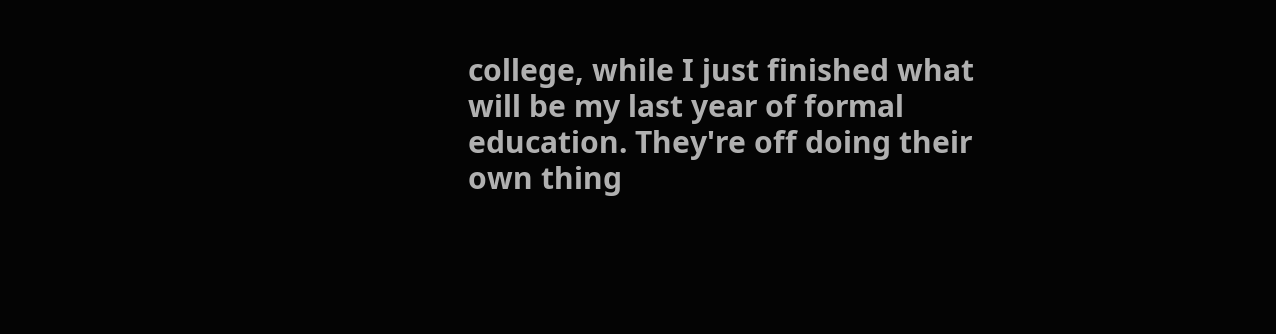college, while I just finished what will be my last year of formal education. They're off doing their own thing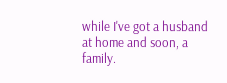while I've got a husband at home and soon, a family.